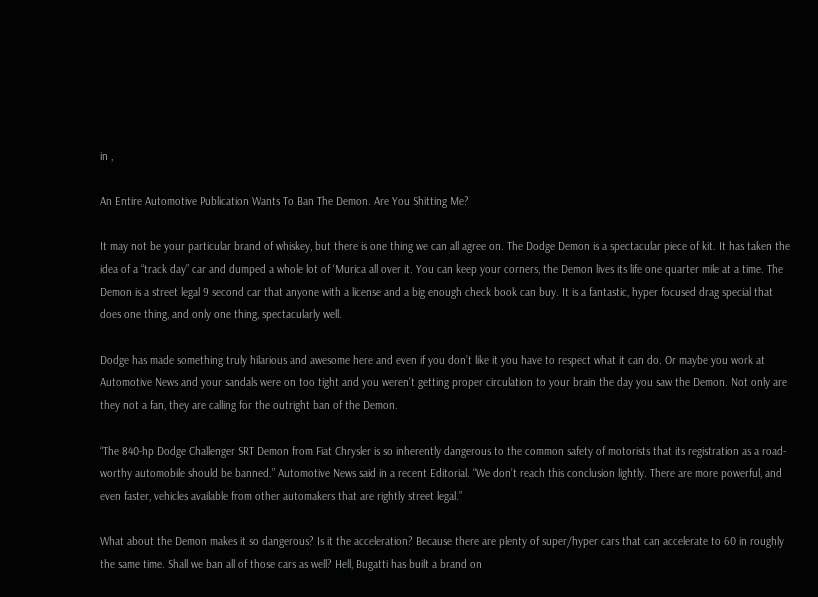in ,

An Entire Automotive Publication Wants To Ban The Demon. Are You Shitting Me?

It may not be your particular brand of whiskey, but there is one thing we can all agree on. The Dodge Demon is a spectacular piece of kit. It has taken the idea of a “track day” car and dumped a whole lot of ‘Murica all over it. You can keep your corners, the Demon lives its life one quarter mile at a time. The Demon is a street legal 9 second car that anyone with a license and a big enough check book can buy. It is a fantastic, hyper focused drag special that does one thing, and only one thing, spectacularly well.

Dodge has made something truly hilarious and awesome here and even if you don’t like it you have to respect what it can do. Or maybe you work at Automotive News and your sandals were on too tight and you weren’t getting proper circulation to your brain the day you saw the Demon. Not only are they not a fan, they are calling for the outright ban of the Demon.

“The 840-hp Dodge Challenger SRT Demon from Fiat Chrysler is so inherently dangerous to the common safety of motorists that its registration as a road-worthy automobile should be banned.” Automotive News said in a recent Editorial. “We don’t reach this conclusion lightly. There are more powerful, and even faster, vehicles available from other automakers that are rightly street legal.”

What about the Demon makes it so dangerous? Is it the acceleration? Because there are plenty of super/hyper cars that can accelerate to 60 in roughly the same time. Shall we ban all of those cars as well? Hell, Bugatti has built a brand on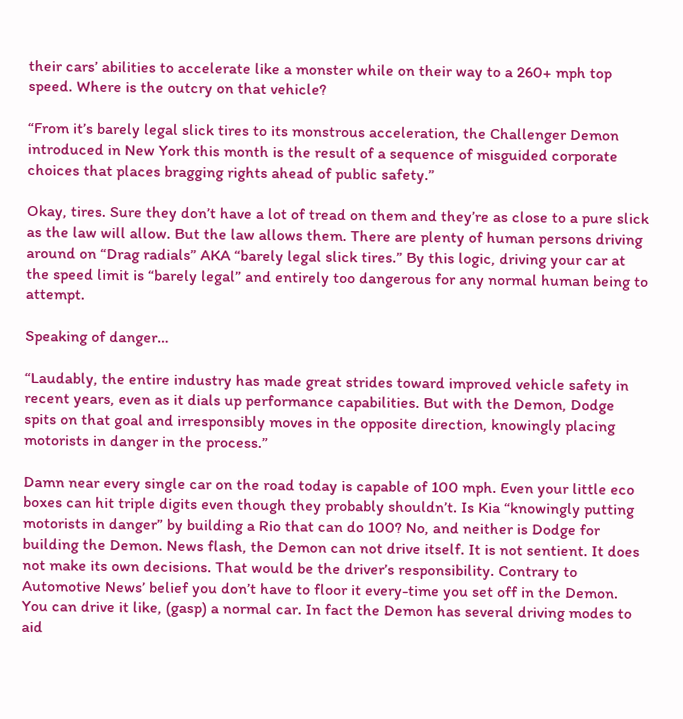their cars’ abilities to accelerate like a monster while on their way to a 260+ mph top speed. Where is the outcry on that vehicle?

“From it’s barely legal slick tires to its monstrous acceleration, the Challenger Demon introduced in New York this month is the result of a sequence of misguided corporate choices that places bragging rights ahead of public safety.”

Okay, tires. Sure they don’t have a lot of tread on them and they’re as close to a pure slick as the law will allow. But the law allows them. There are plenty of human persons driving around on “Drag radials” AKA “barely legal slick tires.” By this logic, driving your car at the speed limit is “barely legal” and entirely too dangerous for any normal human being to attempt.

Speaking of danger…

“Laudably, the entire industry has made great strides toward improved vehicle safety in recent years, even as it dials up performance capabilities. But with the Demon, Dodge spits on that goal and irresponsibly moves in the opposite direction, knowingly placing motorists in danger in the process.”

Damn near every single car on the road today is capable of 100 mph. Even your little eco boxes can hit triple digits even though they probably shouldn’t. Is Kia “knowingly putting motorists in danger” by building a Rio that can do 100? No, and neither is Dodge for building the Demon. News flash, the Demon can not drive itself. It is not sentient. It does not make its own decisions. That would be the driver’s responsibility. Contrary to Automotive News’ belief you don’t have to floor it every-time you set off in the Demon. You can drive it like, (gasp) a normal car. In fact the Demon has several driving modes to aid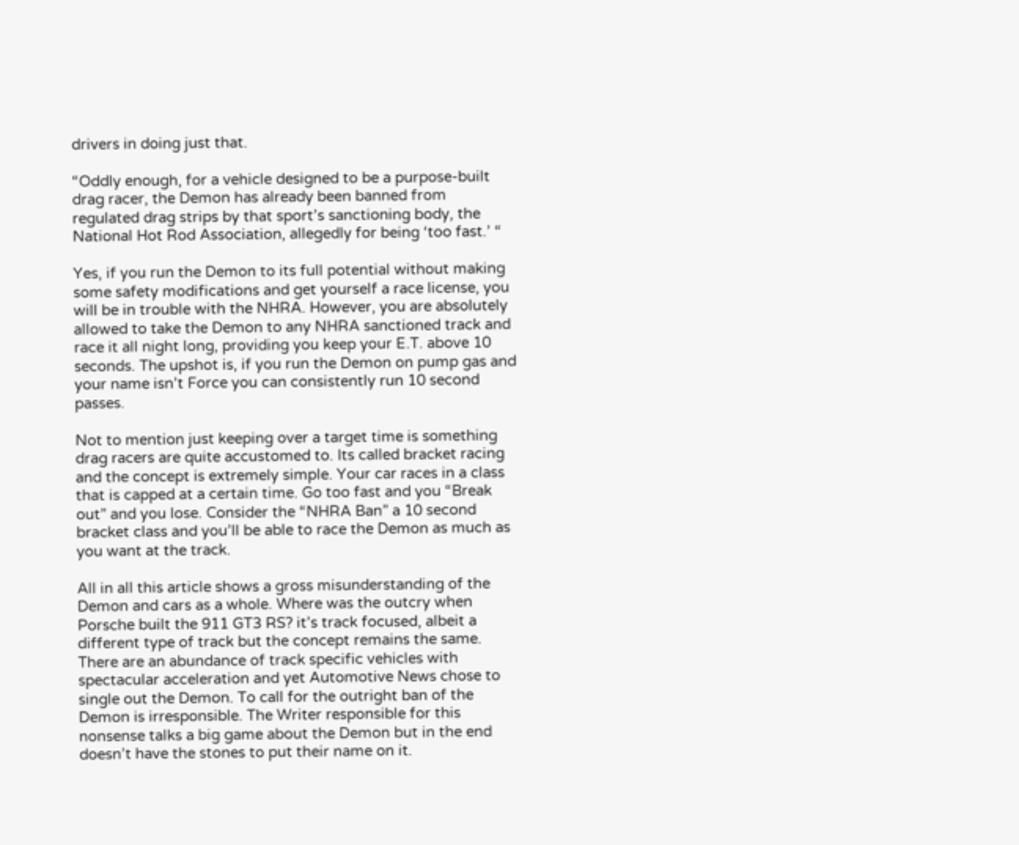drivers in doing just that.

“Oddly enough, for a vehicle designed to be a purpose-built drag racer, the Demon has already been banned from regulated drag strips by that sport’s sanctioning body, the National Hot Rod Association, allegedly for being ‘too fast.’ “

Yes, if you run the Demon to its full potential without making some safety modifications and get yourself a race license, you will be in trouble with the NHRA. However, you are absolutely allowed to take the Demon to any NHRA sanctioned track and race it all night long, providing you keep your E.T. above 10 seconds. The upshot is, if you run the Demon on pump gas and your name isn’t Force you can consistently run 10 second passes.

Not to mention just keeping over a target time is something drag racers are quite accustomed to. Its called bracket racing and the concept is extremely simple. Your car races in a class that is capped at a certain time. Go too fast and you “Break out” and you lose. Consider the “NHRA Ban” a 10 second bracket class and you’ll be able to race the Demon as much as you want at the track.

All in all this article shows a gross misunderstanding of the Demon and cars as a whole. Where was the outcry when Porsche built the 911 GT3 RS? it’s track focused, albeit a different type of track but the concept remains the same. There are an abundance of track specific vehicles with spectacular acceleration and yet Automotive News chose to single out the Demon. To call for the outright ban of the Demon is irresponsible. The Writer responsible for this nonsense talks a big game about the Demon but in the end doesn’t have the stones to put their name on it.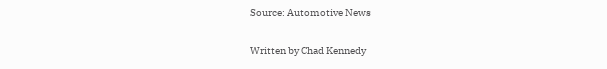Source: Automotive News

Written by Chad Kennedy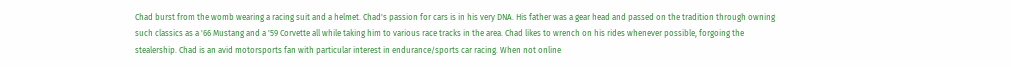Chad burst from the womb wearing a racing suit and a helmet. Chad's passion for cars is in his very DNA. His father was a gear head and passed on the tradition through owning such classics as a '66 Mustang and a '59 Corvette all while taking him to various race tracks in the area. Chad likes to wrench on his rides whenever possible, forgoing the stealership. Chad is an avid motorsports fan with particular interest in endurance/sports car racing. When not online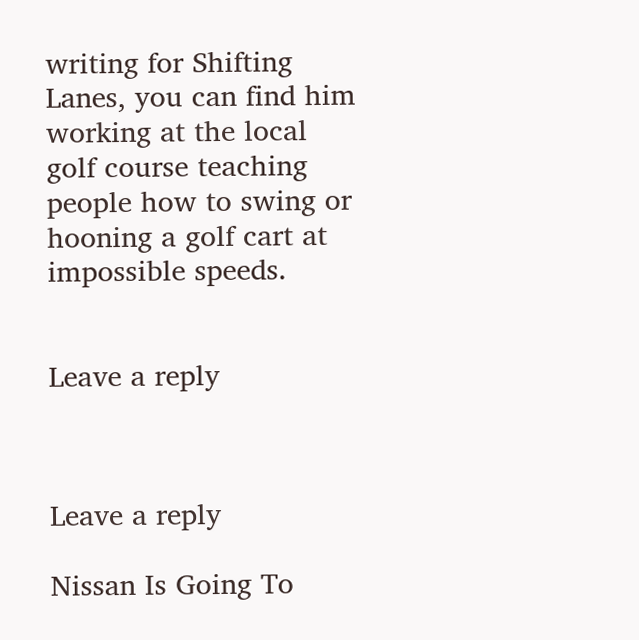writing for Shifting Lanes, you can find him working at the local golf course teaching people how to swing or hooning a golf cart at impossible speeds.


Leave a reply



Leave a reply

Nissan Is Going To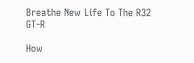Breathe New Life To The R32 GT-R

How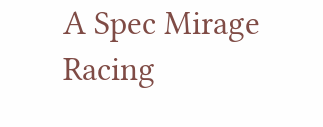A Spec Mirage Racing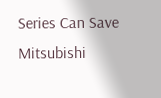Series Can Save Mitsubishi